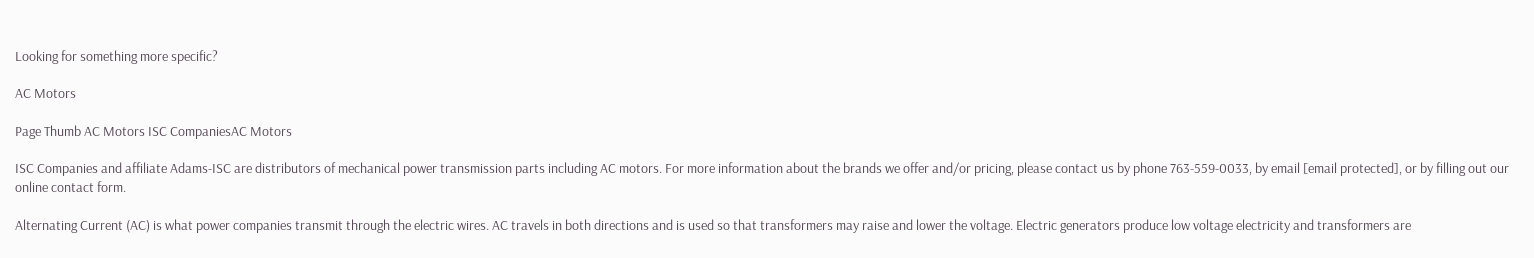Looking for something more specific?

AC Motors

Page Thumb AC Motors ISC CompaniesAC Motors

ISC Companies and affiliate Adams-ISC are distributors of mechanical power transmission parts including AC motors. For more information about the brands we offer and/or pricing, please contact us by phone 763-559-0033, by email [email protected], or by filling out our online contact form.

Alternating Current (AC) is what power companies transmit through the electric wires. AC travels in both directions and is used so that transformers may raise and lower the voltage. Electric generators produce low voltage electricity and transformers are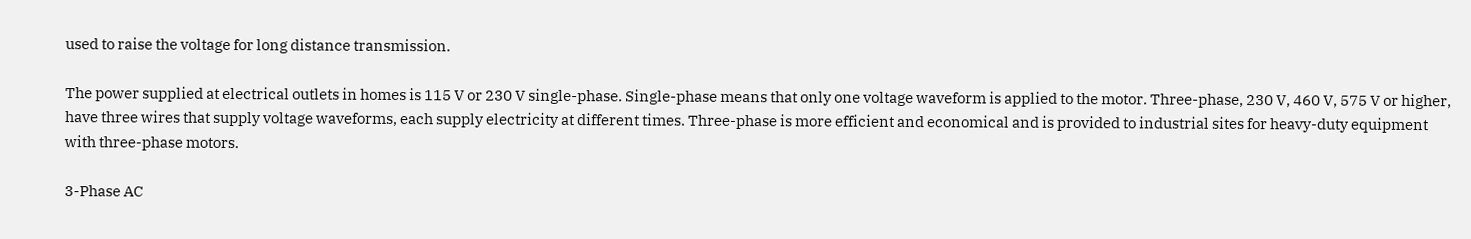used to raise the voltage for long distance transmission.

The power supplied at electrical outlets in homes is 115 V or 230 V single-phase. Single-phase means that only one voltage waveform is applied to the motor. Three-phase, 230 V, 460 V, 575 V or higher, have three wires that supply voltage waveforms, each supply electricity at different times. Three-phase is more efficient and economical and is provided to industrial sites for heavy-duty equipment with three-phase motors.

3-Phase AC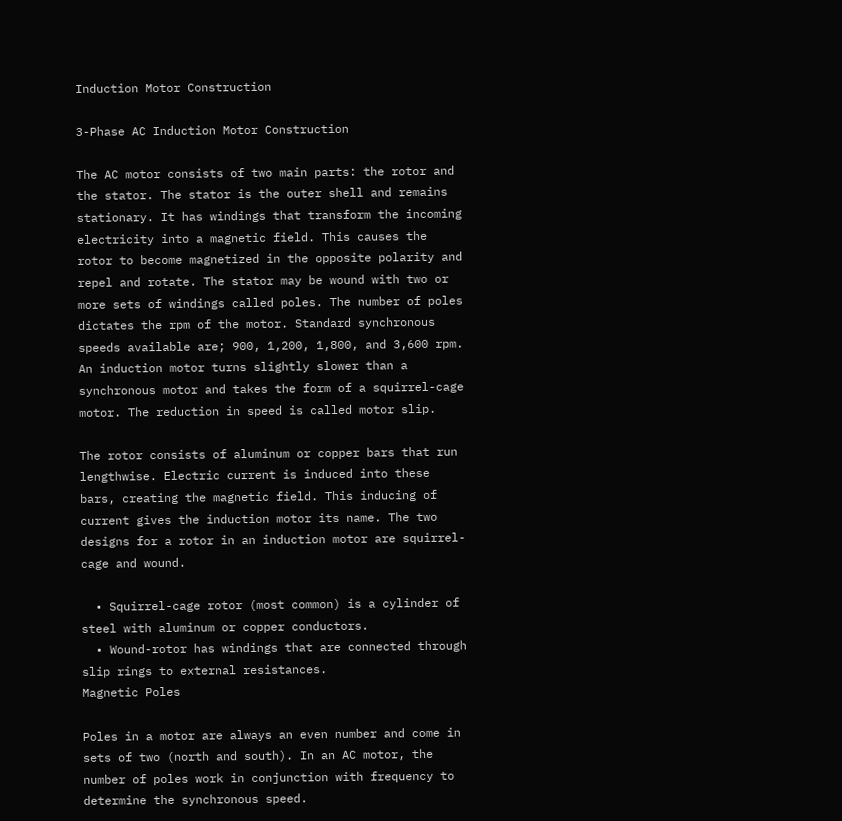Induction Motor Construction

3-Phase AC Induction Motor Construction

The AC motor consists of two main parts: the rotor and the stator. The stator is the outer shell and remains stationary. It has windings that transform the incoming electricity into a magnetic field. This causes the rotor to become magnetized in the opposite polarity and repel and rotate. The stator may be wound with two or more sets of windings called poles. The number of poles dictates the rpm of the motor. Standard synchronous speeds available are; 900, 1,200, 1,800, and 3,600 rpm. An induction motor turns slightly slower than a synchronous motor and takes the form of a squirrel-cage motor. The reduction in speed is called motor slip.

The rotor consists of aluminum or copper bars that run lengthwise. Electric current is induced into these bars, creating the magnetic field. This inducing of current gives the induction motor its name. The two designs for a rotor in an induction motor are squirrel-cage and wound.

  • Squirrel-cage rotor (most common) is a cylinder of steel with aluminum or copper conductors.
  • Wound-rotor has windings that are connected through slip rings to external resistances.
Magnetic Poles

Poles in a motor are always an even number and come in sets of two (north and south). In an AC motor, the number of poles work in conjunction with frequency to determine the synchronous speed.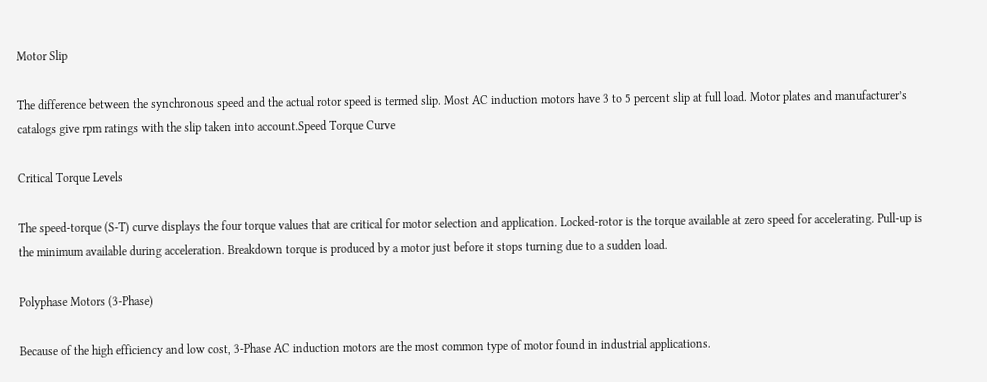Motor Slip

The difference between the synchronous speed and the actual rotor speed is termed slip. Most AC induction motors have 3 to 5 percent slip at full load. Motor plates and manufacturer’s catalogs give rpm ratings with the slip taken into account.Speed Torque Curve

Critical Torque Levels

The speed-torque (S-T) curve displays the four torque values that are critical for motor selection and application. Locked-rotor is the torque available at zero speed for accelerating. Pull-up is the minimum available during acceleration. Breakdown torque is produced by a motor just before it stops turning due to a sudden load.

Polyphase Motors (3-Phase)

Because of the high efficiency and low cost, 3-Phase AC induction motors are the most common type of motor found in industrial applications.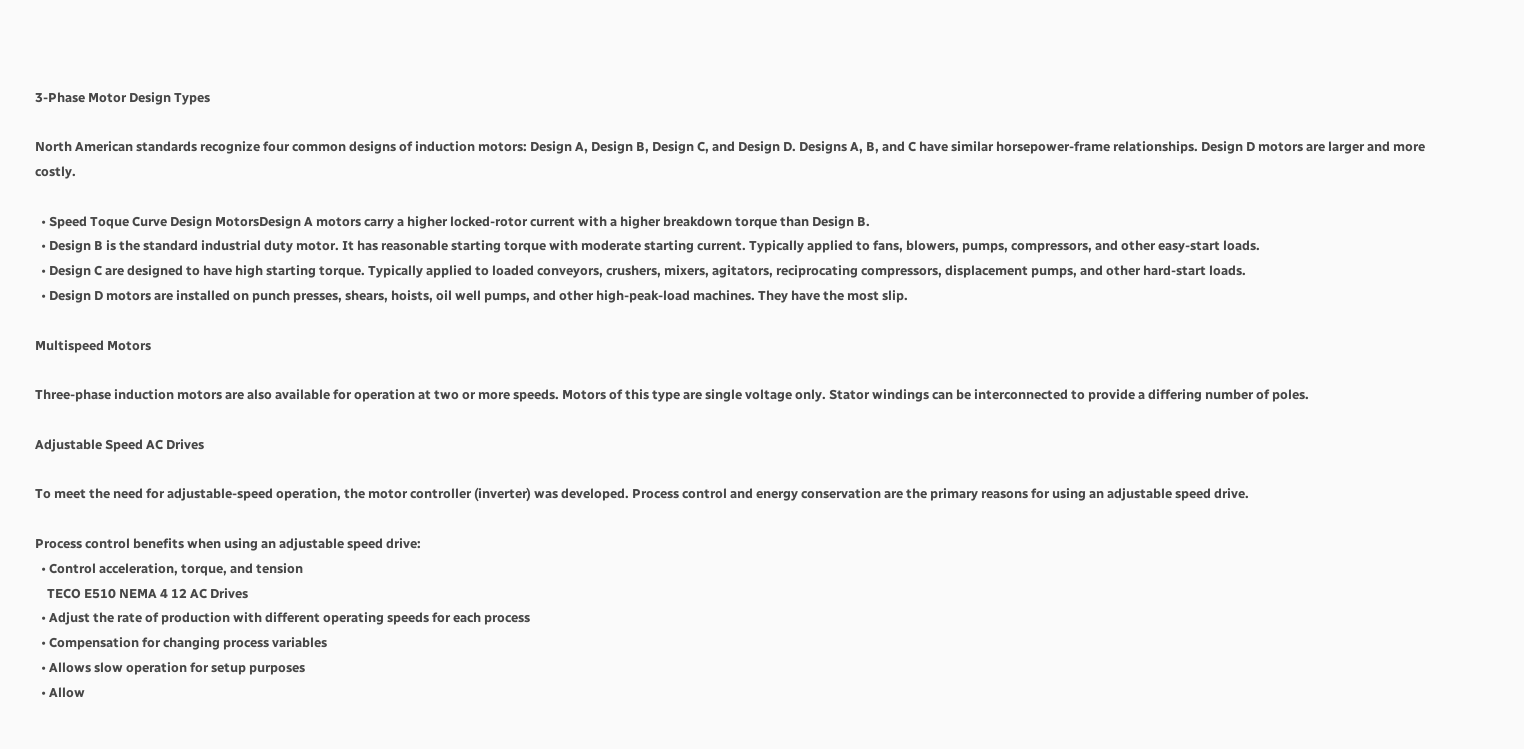3-Phase Motor Design Types

North American standards recognize four common designs of induction motors: Design A, Design B, Design C, and Design D. Designs A, B, and C have similar horsepower-frame relationships. Design D motors are larger and more costly.

  • Speed Toque Curve Design MotorsDesign A motors carry a higher locked-rotor current with a higher breakdown torque than Design B.
  • Design B is the standard industrial duty motor. It has reasonable starting torque with moderate starting current. Typically applied to fans, blowers, pumps, compressors, and other easy-start loads.
  • Design C are designed to have high starting torque. Typically applied to loaded conveyors, crushers, mixers, agitators, reciprocating compressors, displacement pumps, and other hard-start loads.
  • Design D motors are installed on punch presses, shears, hoists, oil well pumps, and other high-peak-load machines. They have the most slip.

Multispeed Motors

Three-phase induction motors are also available for operation at two or more speeds. Motors of this type are single voltage only. Stator windings can be interconnected to provide a differing number of poles.

Adjustable Speed AC Drives

To meet the need for adjustable-speed operation, the motor controller (inverter) was developed. Process control and energy conservation are the primary reasons for using an adjustable speed drive.

Process control benefits when using an adjustable speed drive:
  • Control acceleration, torque, and tension
    TECO E510 NEMA 4 12 AC Drives
  • Adjust the rate of production with different operating speeds for each process
  • Compensation for changing process variables
  • Allows slow operation for setup purposes
  • Allow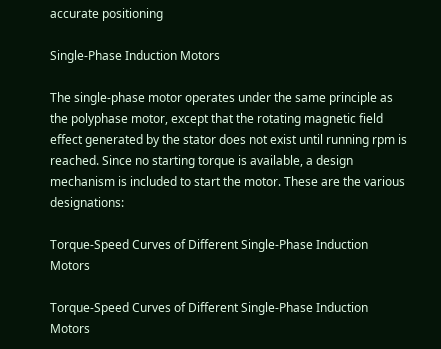accurate positioning

Single-Phase Induction Motors

The single-phase motor operates under the same principle as the polyphase motor, except that the rotating magnetic field effect generated by the stator does not exist until running rpm is reached. Since no starting torque is available, a design mechanism is included to start the motor. These are the various designations:

Torque-Speed Curves of Different Single-Phase Induction Motors

Torque-Speed Curves of Different Single-Phase Induction Motors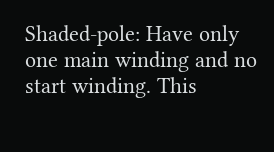Shaded-pole: Have only one main winding and no start winding. This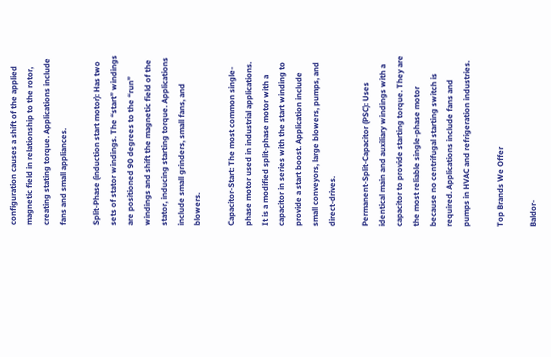configuration causes a shift of the applied magnetic field in relationship to the rotor, creating stating torque. Applications include fans and small appliances.

Split-Phase (induction start motor): Has two sets of stator windings. The “start” windings are positioned 90 degrees to the “run” windings and shift the magnetic field of the stator, inducing starting torque. Applications include small grinders, small fans, and blowers.

Capacitor-Start: The most common single-phase motor used in industrial applications. It is a modified split-phase motor with a capacitor in series with the start winding to provide a start boost. Application include small conveyors, large blowers, pumps, and direct-drives.

Permanent-Split-Capacitor (PSC): Uses identical main and auxiliary windings with a capacitor to provide starting torque. They are the most reliable single-phase motor because no centrifugal starting switch is required. Applications include fans and pumps in HVAC and refrigeration industries.

Top Brands We Offer

Baldor-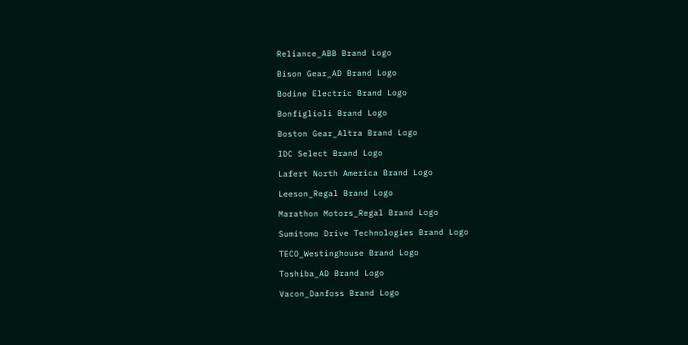Reliance_ABB Brand Logo

Bison Gear_AD Brand Logo

Bodine Electric Brand Logo

Bonfiglioli Brand Logo

Boston Gear_Altra Brand Logo

IDC Select Brand Logo

Lafert North America Brand Logo

Leeson_Regal Brand Logo

Marathon Motors_Regal Brand Logo

Sumitomo Drive Technologies Brand Logo

TECO_Westinghouse Brand Logo

Toshiba_AD Brand Logo

Vacon_Danfoss Brand Logo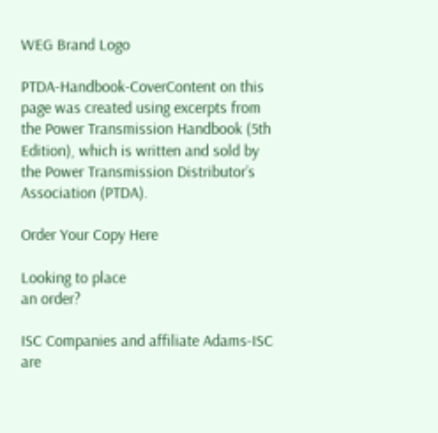WEG Brand Logo

PTDA-Handbook-CoverContent on this page was created using excerpts from the Power Transmission Handbook (5th Edition), which is written and sold by the Power Transmission Distributor’s Association (PTDA).

Order Your Copy Here

Looking to place
an order?

ISC Companies and affiliate Adams-ISC are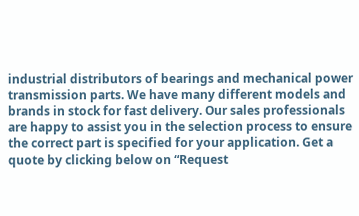industrial distributors of bearings and mechanical power transmission parts. We have many different models and brands in stock for fast delivery. Our sales professionals are happy to assist you in the selection process to ensure the correct part is specified for your application. Get a quote by clicking below on “Request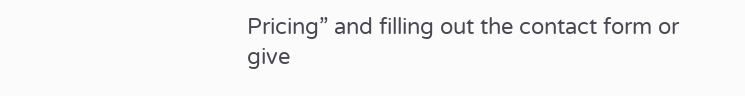Pricing” and filling out the contact form or give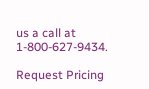us a call at 1-800-627-9434.

Request Pricing